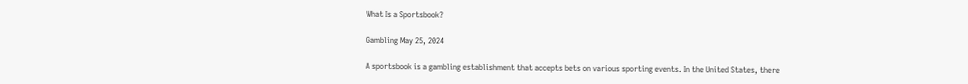What Is a Sportsbook?

Gambling May 25, 2024

A sportsbook is a gambling establishment that accepts bets on various sporting events. In the United States, there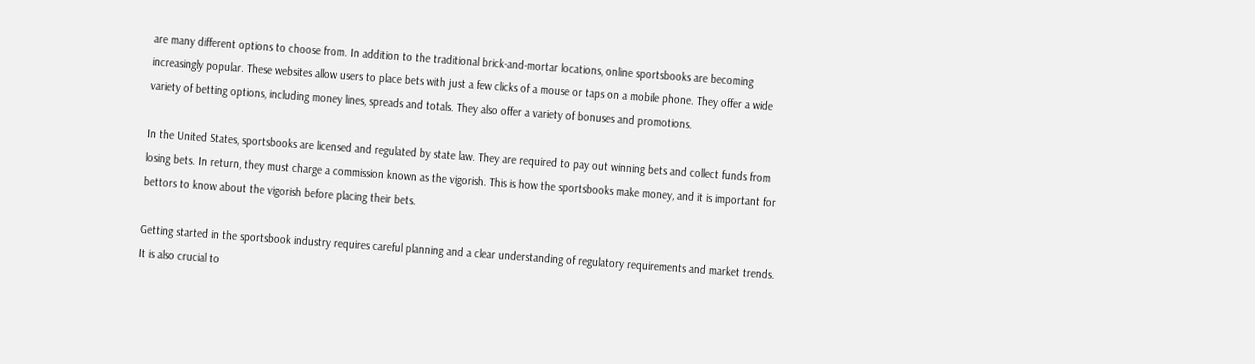are many different options to choose from. In addition to the traditional brick-and-mortar locations, online sportsbooks are becoming increasingly popular. These websites allow users to place bets with just a few clicks of a mouse or taps on a mobile phone. They offer a wide variety of betting options, including money lines, spreads and totals. They also offer a variety of bonuses and promotions.

In the United States, sportsbooks are licensed and regulated by state law. They are required to pay out winning bets and collect funds from losing bets. In return, they must charge a commission known as the vigorish. This is how the sportsbooks make money, and it is important for bettors to know about the vigorish before placing their bets.

Getting started in the sportsbook industry requires careful planning and a clear understanding of regulatory requirements and market trends. It is also crucial to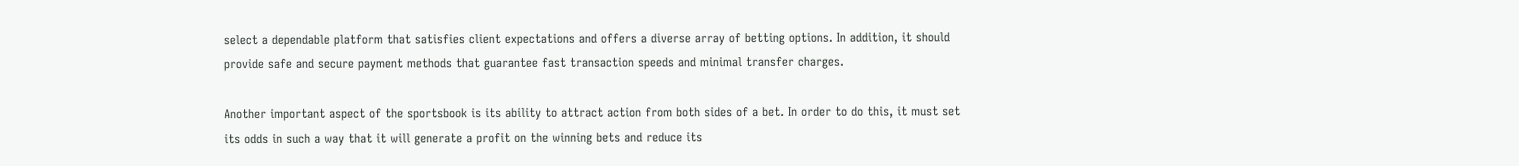select a dependable platform that satisfies client expectations and offers a diverse array of betting options. In addition, it should provide safe and secure payment methods that guarantee fast transaction speeds and minimal transfer charges.

Another important aspect of the sportsbook is its ability to attract action from both sides of a bet. In order to do this, it must set its odds in such a way that it will generate a profit on the winning bets and reduce its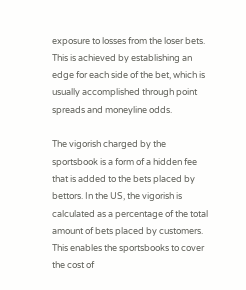exposure to losses from the loser bets. This is achieved by establishing an edge for each side of the bet, which is usually accomplished through point spreads and moneyline odds.

The vigorish charged by the sportsbook is a form of a hidden fee that is added to the bets placed by bettors. In the US, the vigorish is calculated as a percentage of the total amount of bets placed by customers. This enables the sportsbooks to cover the cost of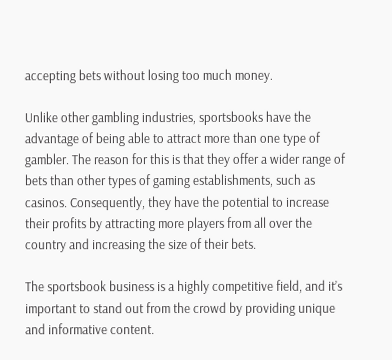accepting bets without losing too much money.

Unlike other gambling industries, sportsbooks have the advantage of being able to attract more than one type of gambler. The reason for this is that they offer a wider range of bets than other types of gaming establishments, such as casinos. Consequently, they have the potential to increase their profits by attracting more players from all over the country and increasing the size of their bets.

The sportsbook business is a highly competitive field, and it’s important to stand out from the crowd by providing unique and informative content.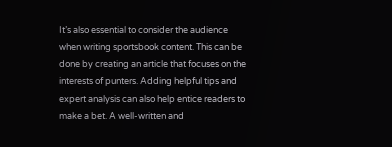It’s also essential to consider the audience when writing sportsbook content. This can be done by creating an article that focuses on the interests of punters. Adding helpful tips and expert analysis can also help entice readers to make a bet. A well-written and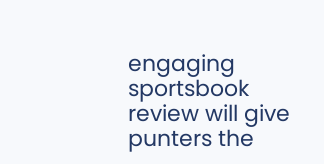engaging sportsbook review will give punters the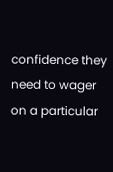confidence they need to wager on a particular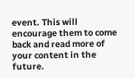event. This will encourage them to come back and read more of your content in the future.